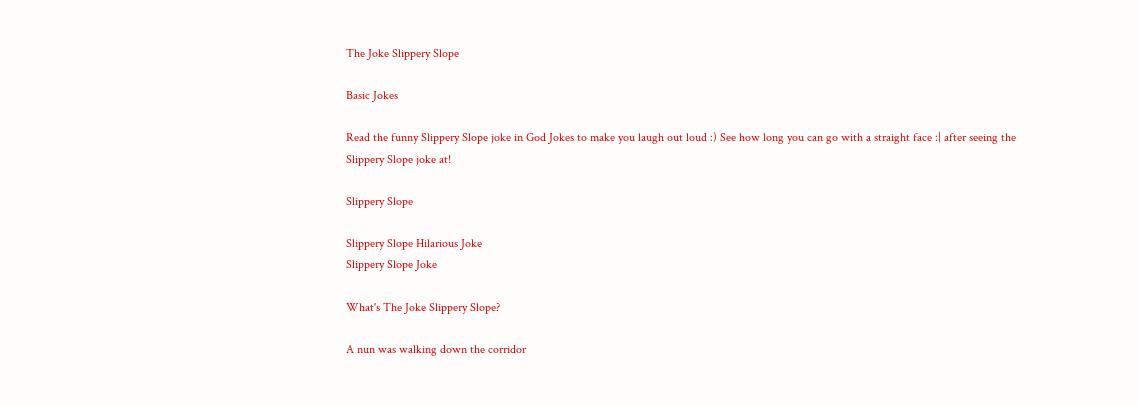The Joke Slippery Slope

Basic Jokes

Read the funny Slippery Slope joke in God Jokes to make you laugh out loud :) See how long you can go with a straight face :| after seeing the Slippery Slope joke at!

Slippery Slope

Slippery Slope Hilarious Joke
Slippery Slope Joke

What's The Joke Slippery Slope?

A nun was walking down the corridor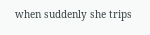when suddenly she trips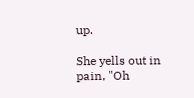up.

She yells out in pain, "Oh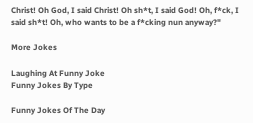Christ! Oh God, I said Christ! Oh sh*t, I said God! Oh, f*ck, I said sh*t! Oh, who wants to be a f*cking nun anyway?"

More Jokes

Laughing At Funny Joke
Funny Jokes By Type

Funny Jokes Of The Day